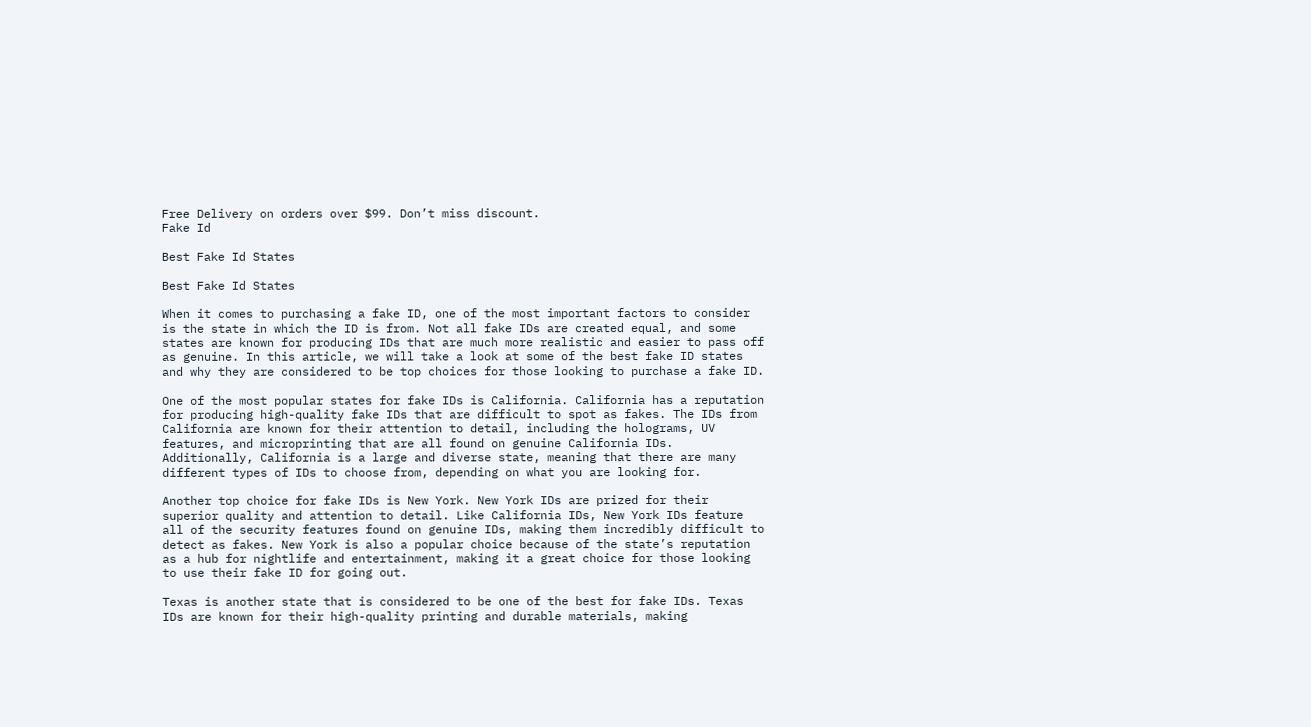Free Delivery on orders over $99. Don’t miss discount.
Fake Id

Best Fake Id States

Best Fake Id States

When it comes to purchasing a fake ID, one of the most important factors to consider is the state in which the ID is from. Not all fake IDs are created equal, and some states are known for producing IDs that are much more realistic and easier to pass off as genuine. In this article, we will take a look at some of the best fake ID states and why they are considered to be top choices for those looking to purchase a fake ID.

One of the most popular states for fake IDs is California. California has a reputation for producing high-quality fake IDs that are difficult to spot as fakes. The IDs from California are known for their attention to detail, including the holograms, UV features, and microprinting that are all found on genuine California IDs. Additionally, California is a large and diverse state, meaning that there are many different types of IDs to choose from, depending on what you are looking for.

Another top choice for fake IDs is New York. New York IDs are prized for their superior quality and attention to detail. Like California IDs, New York IDs feature all of the security features found on genuine IDs, making them incredibly difficult to detect as fakes. New York is also a popular choice because of the state’s reputation as a hub for nightlife and entertainment, making it a great choice for those looking to use their fake ID for going out.

Texas is another state that is considered to be one of the best for fake IDs. Texas IDs are known for their high-quality printing and durable materials, making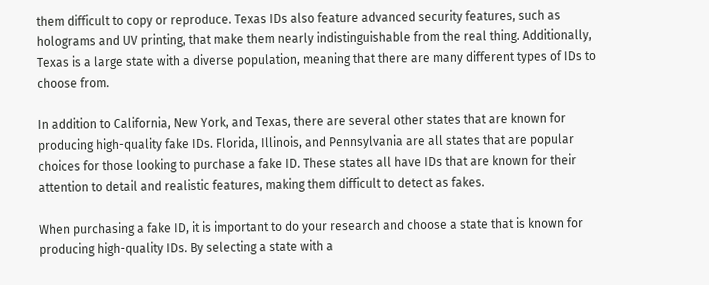them difficult to copy or reproduce. Texas IDs also feature advanced security features, such as holograms and UV printing, that make them nearly indistinguishable from the real thing. Additionally, Texas is a large state with a diverse population, meaning that there are many different types of IDs to choose from.

In addition to California, New York, and Texas, there are several other states that are known for producing high-quality fake IDs. Florida, Illinois, and Pennsylvania are all states that are popular choices for those looking to purchase a fake ID. These states all have IDs that are known for their attention to detail and realistic features, making them difficult to detect as fakes.

When purchasing a fake ID, it is important to do your research and choose a state that is known for producing high-quality IDs. By selecting a state with a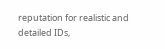reputation for realistic and detailed IDs,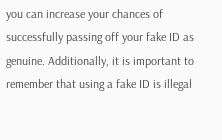you can increase your chances of successfully passing off your fake ID as genuine. Additionally, it is important to remember that using a fake ID is illegal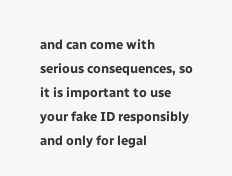and can come with serious consequences, so it is important to use your fake ID responsibly and only for legal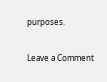purposes.

Leave a Comment